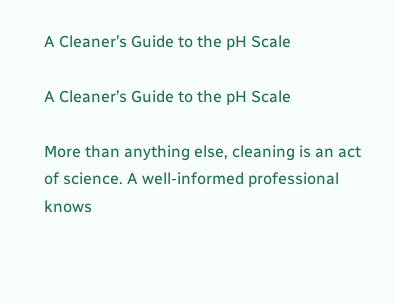A Cleaner’s Guide to the pH Scale

A Cleaner’s Guide to the pH Scale

More than anything else, cleaning is an act of science. A well-informed professional knows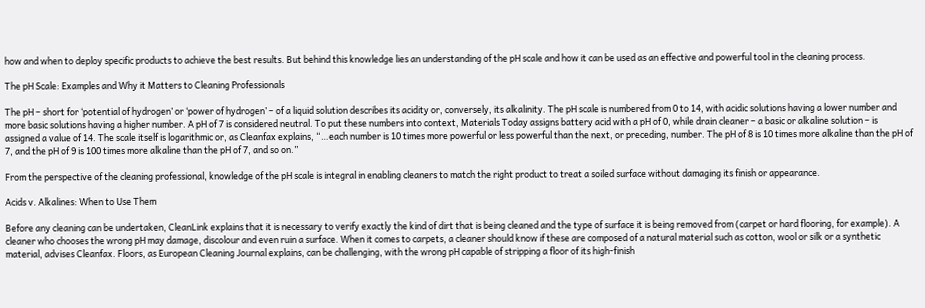how and when to deploy specific products to achieve the best results. But behind this knowledge lies an understanding of the pH scale and how it can be used as an effective and powerful tool in the cleaning process.

The pH Scale: Examples and Why it Matters to Cleaning Professionals

The pH – short for ‘potential of hydrogen’ or ‘power of hydrogen’ – of a liquid solution describes its acidity or, conversely, its alkalinity. The pH scale is numbered from 0 to 14, with acidic solutions having a lower number and more basic solutions having a higher number. A pH of 7 is considered neutral. To put these numbers into context, Materials Today assigns battery acid with a pH of 0, while drain cleaner – a basic or alkaline solution – is assigned a value of 14. The scale itself is logarithmic or, as Cleanfax explains, “…each number is 10 times more powerful or less powerful than the next, or preceding, number. The pH of 8 is 10 times more alkaline than the pH of 7, and the pH of 9 is 100 times more alkaline than the pH of 7, and so on.”

From the perspective of the cleaning professional, knowledge of the pH scale is integral in enabling cleaners to match the right product to treat a soiled surface without damaging its finish or appearance.

Acids v. Alkalines: When to Use Them

Before any cleaning can be undertaken, CleanLink explains that it is necessary to verify exactly the kind of dirt that is being cleaned and the type of surface it is being removed from (carpet or hard flooring, for example). A cleaner who chooses the wrong pH may damage, discolour and even ruin a surface. When it comes to carpets, a cleaner should know if these are composed of a natural material such as cotton, wool or silk or a synthetic material, advises Cleanfax. Floors, as European Cleaning Journal explains, can be challenging, with the wrong pH capable of stripping a floor of its high-finish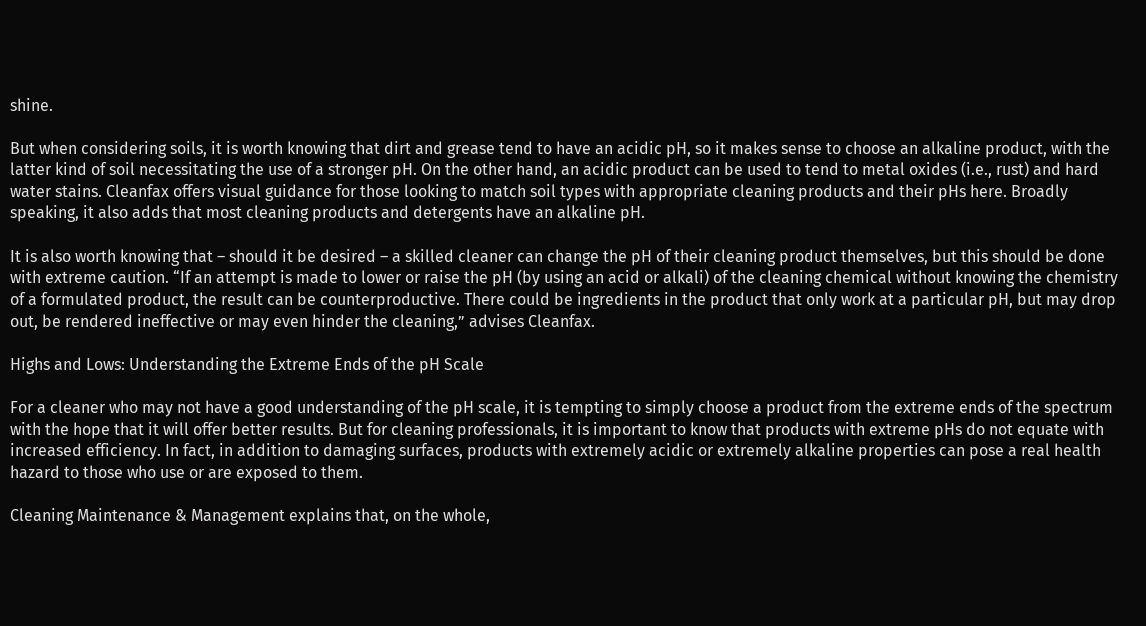shine.

But when considering soils, it is worth knowing that dirt and grease tend to have an acidic pH, so it makes sense to choose an alkaline product, with the latter kind of soil necessitating the use of a stronger pH. On the other hand, an acidic product can be used to tend to metal oxides (i.e., rust) and hard water stains. Cleanfax offers visual guidance for those looking to match soil types with appropriate cleaning products and their pHs here. Broadly speaking, it also adds that most cleaning products and detergents have an alkaline pH.

It is also worth knowing that – should it be desired – a skilled cleaner can change the pH of their cleaning product themselves, but this should be done with extreme caution. “If an attempt is made to lower or raise the pH (by using an acid or alkali) of the cleaning chemical without knowing the chemistry of a formulated product, the result can be counterproductive. There could be ingredients in the product that only work at a particular pH, but may drop out, be rendered ineffective or may even hinder the cleaning,” advises Cleanfax.

Highs and Lows: Understanding the Extreme Ends of the pH Scale

For a cleaner who may not have a good understanding of the pH scale, it is tempting to simply choose a product from the extreme ends of the spectrum with the hope that it will offer better results. But for cleaning professionals, it is important to know that products with extreme pHs do not equate with increased efficiency. In fact, in addition to damaging surfaces, products with extremely acidic or extremely alkaline properties can pose a real health hazard to those who use or are exposed to them.

Cleaning Maintenance & Management explains that, on the whole,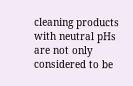cleaning products with neutral pHs are not only considered to be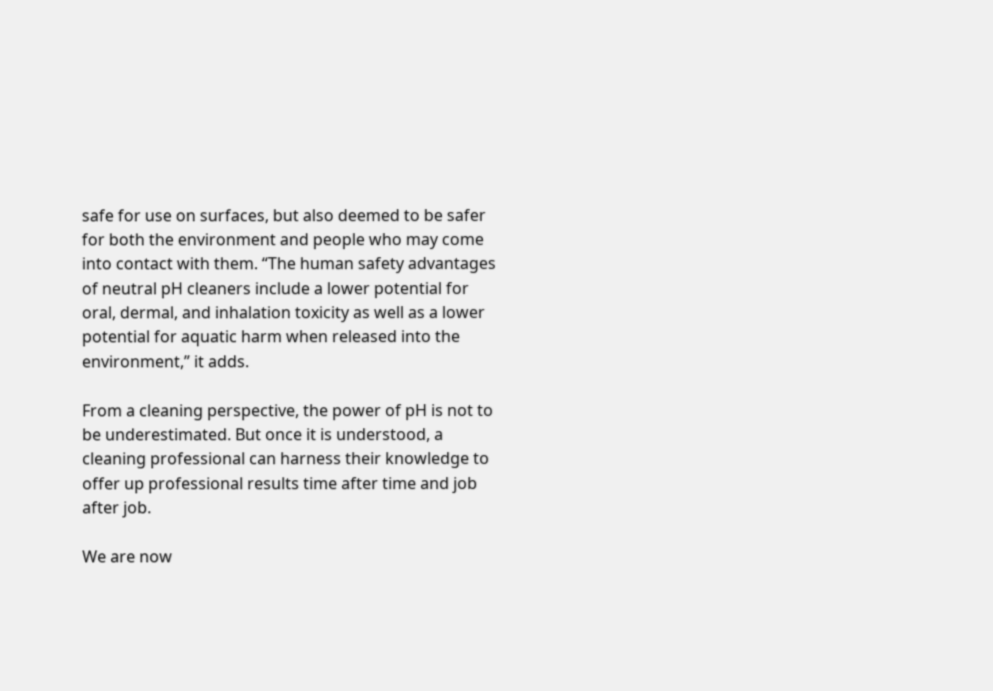safe for use on surfaces, but also deemed to be safer for both the environment and people who may come into contact with them. “The human safety advantages of neutral pH cleaners include a lower potential for oral, dermal, and inhalation toxicity as well as a lower potential for aquatic harm when released into the environment,” it adds.

From a cleaning perspective, the power of pH is not to be underestimated. But once it is understood, a cleaning professional can harness their knowledge to offer up professional results time after time and job after job.

We are now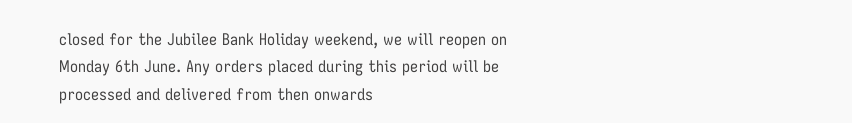closed for the Jubilee Bank Holiday weekend, we will reopen on Monday 6th June. Any orders placed during this period will be processed and delivered from then onwards